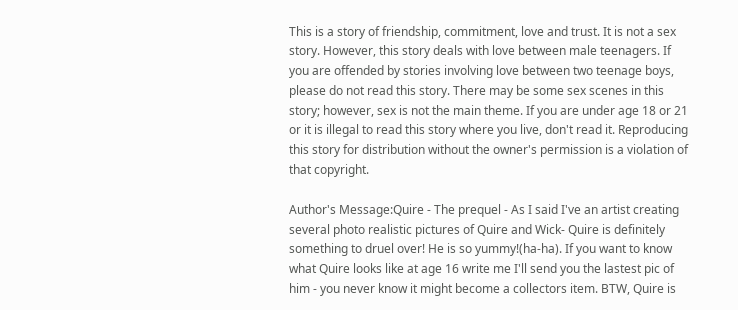This is a story of friendship, commitment, love and trust. It is not a sex story. However, this story deals with love between male teenagers. If you are offended by stories involving love between two teenage boys, please do not read this story. There may be some sex scenes in this story; however, sex is not the main theme. If you are under age 18 or 21 or it is illegal to read this story where you live, don't read it. Reproducing this story for distribution without the owner's permission is a violation of that copyright.

Author's Message:Quire - The prequel - As I said I've an artist creating several photo realistic pictures of Quire and Wick- Quire is definitely something to druel over! He is so yummy!(ha-ha). If you want to know what Quire looks like at age 16 write me I'll send you the lastest pic of him - you never know it might become a collectors item. BTW, Quire is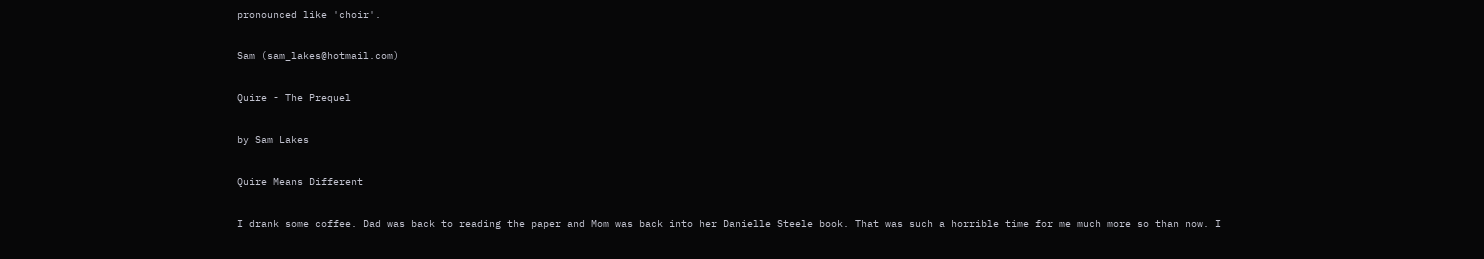pronounced like 'choir'.

Sam (sam_lakes@hotmail.com)

Quire - The Prequel

by Sam Lakes

Quire Means Different

I drank some coffee. Dad was back to reading the paper and Mom was back into her Danielle Steele book. That was such a horrible time for me much more so than now. I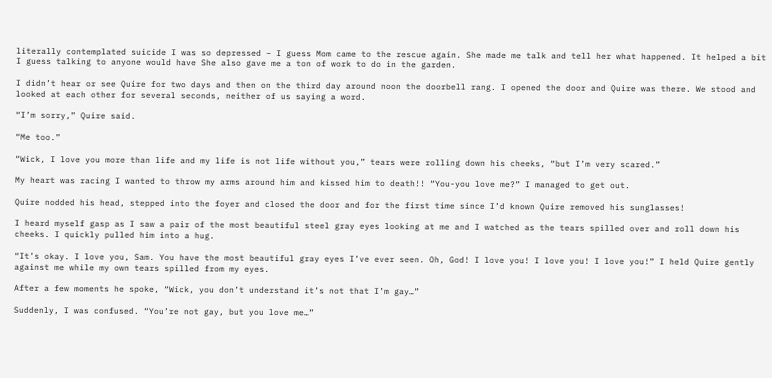literally contemplated suicide I was so depressed – I guess Mom came to the rescue again. She made me talk and tell her what happened. It helped a bit I guess talking to anyone would have She also gave me a ton of work to do in the garden.

I didn’t hear or see Quire for two days and then on the third day around noon the doorbell rang. I opened the door and Quire was there. We stood and looked at each other for several seconds, neither of us saying a word.

“I’m sorry,” Quire said.

“Me too.”

“Wick, I love you more than life and my life is not life without you,” tears were rolling down his cheeks, “but I’m very scared.”

My heart was racing I wanted to throw my arms around him and kissed him to death!! “You-you love me?” I managed to get out.

Quire nodded his head, stepped into the foyer and closed the door and for the first time since I’d known Quire removed his sunglasses!

I heard myself gasp as I saw a pair of the most beautiful steel gray eyes looking at me and I watched as the tears spilled over and roll down his cheeks. I quickly pulled him into a hug.

“It’s okay. I love you, Sam. You have the most beautiful gray eyes I’ve ever seen. Oh, God! I love you! I love you! I love you!” I held Quire gently against me while my own tears spilled from my eyes.

After a few moments he spoke, “Wick, you don’t understand it’s not that I’m gay…”

Suddenly, I was confused. “You’re not gay, but you love me…”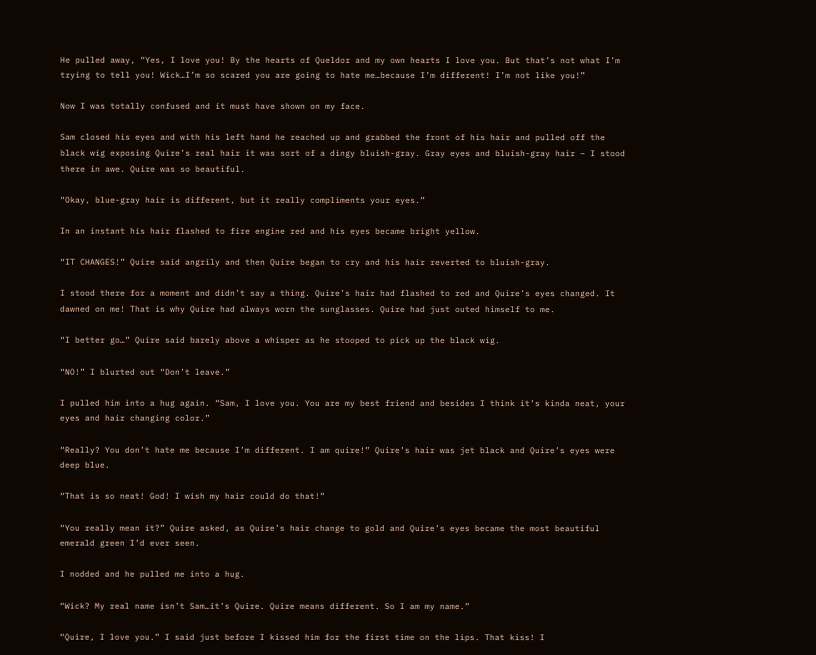He pulled away, “Yes, I love you! By the hearts of Queldor and my own hearts I love you. But that’s not what I’m trying to tell you! Wick…I’m so scared you are going to hate me…because I’m different! I’m not like you!”

Now I was totally confused and it must have shown on my face.

Sam closed his eyes and with his left hand he reached up and grabbed the front of his hair and pulled off the black wig exposing Quire’s real hair it was sort of a dingy bluish-gray. Gray eyes and bluish-gray hair – I stood there in awe. Quire was so beautiful.

“Okay, blue-gray hair is different, but it really compliments your eyes.”

In an instant his hair flashed to fire engine red and his eyes became bright yellow.

“IT CHANGES!” Quire said angrily and then Quire began to cry and his hair reverted to bluish-gray.

I stood there for a moment and didn’t say a thing. Quire’s hair had flashed to red and Quire’s eyes changed. It dawned on me! That is why Quire had always worn the sunglasses. Quire had just outed himself to me.

“I better go…” Quire said barely above a whisper as he stooped to pick up the black wig.

“NO!” I blurted out “Don’t leave.”

I pulled him into a hug again. “Sam, I love you. You are my best friend and besides I think it’s kinda neat, your eyes and hair changing color.”

“Really? You don’t hate me because I’m different. I am quire!” Quire’s hair was jet black and Quire’s eyes were deep blue.

“That is so neat! God! I wish my hair could do that!”

“You really mean it?” Quire asked, as Quire’s hair change to gold and Quire’s eyes became the most beautiful emerald green I’d ever seen.

I nodded and he pulled me into a hug.

“Wick? My real name isn’t Sam…it’s Quire. Quire means different. So I am my name.”

“Quire, I love you.” I said just before I kissed him for the first time on the lips. That kiss! I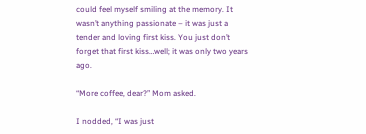could feel myself smiling at the memory. It wasn’t anything passionate – it was just a tender and loving first kiss. You just don’t forget that first kiss…well; it was only two years ago.

“More coffee, dear?” Mom asked.

I nodded, “I was just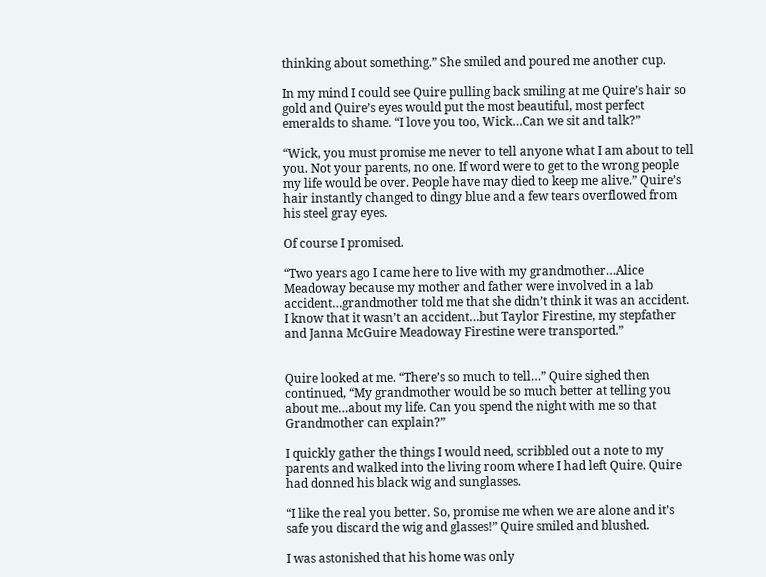thinking about something.” She smiled and poured me another cup.

In my mind I could see Quire pulling back smiling at me Quire’s hair so gold and Quire’s eyes would put the most beautiful, most perfect emeralds to shame. “I love you too, Wick…Can we sit and talk?”

“Wick, you must promise me never to tell anyone what I am about to tell you. Not your parents, no one. If word were to get to the wrong people my life would be over. People have may died to keep me alive.” Quire’s hair instantly changed to dingy blue and a few tears overflowed from his steel gray eyes.

Of course I promised.

“Two years ago I came here to live with my grandmother…Alice Meadoway because my mother and father were involved in a lab accident…grandmother told me that she didn’t think it was an accident. I know that it wasn’t an accident…but Taylor Firestine, my stepfather and Janna McGuire Meadoway Firestine were transported.”


Quire looked at me. “There’s so much to tell…” Quire sighed then continued, “My grandmother would be so much better at telling you about me…about my life. Can you spend the night with me so that Grandmother can explain?”

I quickly gather the things I would need, scribbled out a note to my parents and walked into the living room where I had left Quire. Quire had donned his black wig and sunglasses.

“I like the real you better. So, promise me when we are alone and it’s safe you discard the wig and glasses!” Quire smiled and blushed.

I was astonished that his home was only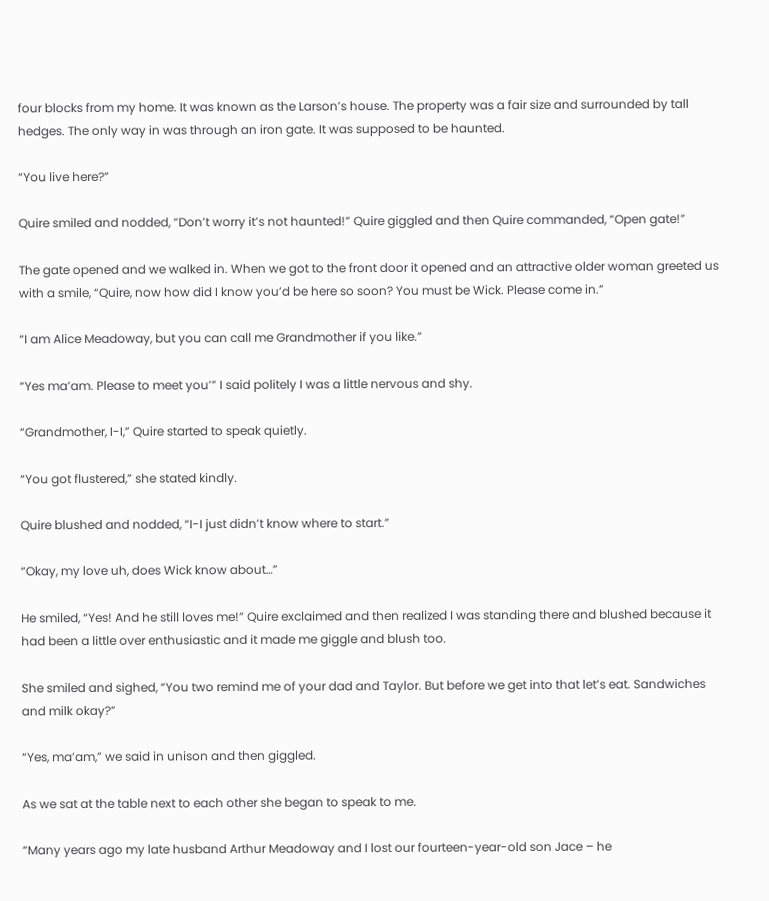four blocks from my home. It was known as the Larson’s house. The property was a fair size and surrounded by tall hedges. The only way in was through an iron gate. It was supposed to be haunted.

“You live here?”

Quire smiled and nodded, “Don’t worry it’s not haunted!” Quire giggled and then Quire commanded, “Open gate!”

The gate opened and we walked in. When we got to the front door it opened and an attractive older woman greeted us with a smile, “Quire, now how did I know you’d be here so soon? You must be Wick. Please come in.”

“I am Alice Meadoway, but you can call me Grandmother if you like.”

“Yes ma’am. Please to meet you’” I said politely I was a little nervous and shy.

“Grandmother, I-I,” Quire started to speak quietly.

“You got flustered,” she stated kindly.

Quire blushed and nodded, “I-I just didn’t know where to start.”

“Okay, my love uh, does Wick know about…”

He smiled, “Yes! And he still loves me!” Quire exclaimed and then realized I was standing there and blushed because it had been a little over enthusiastic and it made me giggle and blush too.

She smiled and sighed, “You two remind me of your dad and Taylor. But before we get into that let’s eat. Sandwiches and milk okay?”

“Yes, ma’am,” we said in unison and then giggled.

As we sat at the table next to each other she began to speak to me.

“Many years ago my late husband Arthur Meadoway and I lost our fourteen-year-old son Jace – he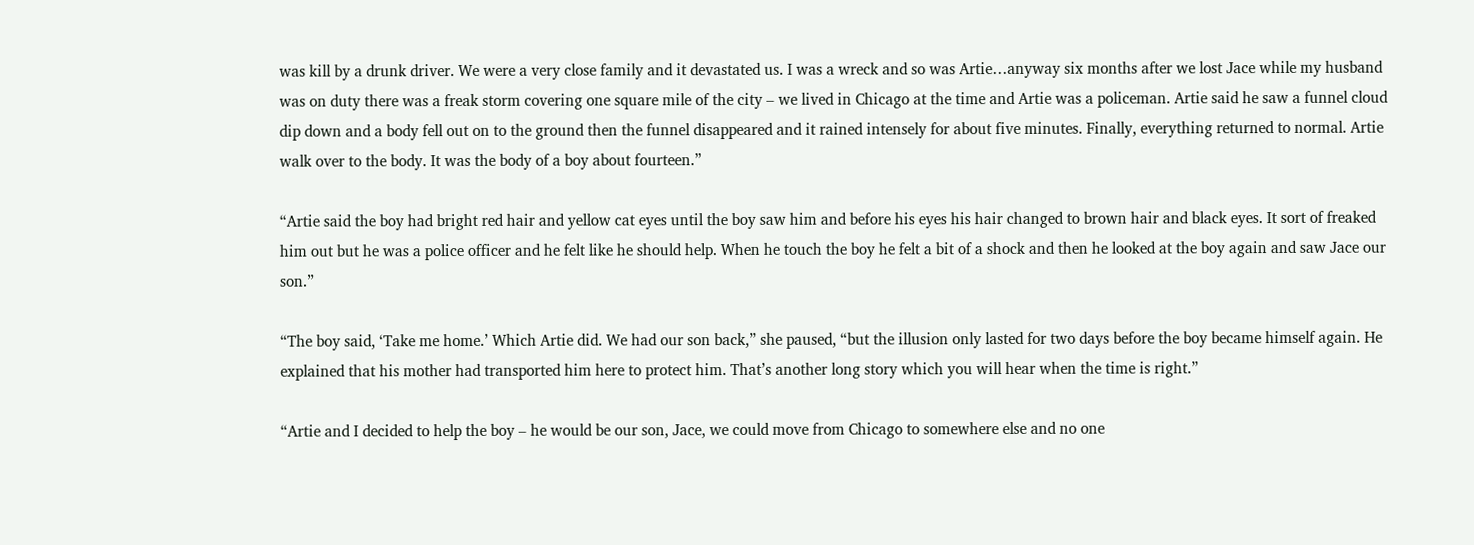was kill by a drunk driver. We were a very close family and it devastated us. I was a wreck and so was Artie…anyway six months after we lost Jace while my husband was on duty there was a freak storm covering one square mile of the city – we lived in Chicago at the time and Artie was a policeman. Artie said he saw a funnel cloud dip down and a body fell out on to the ground then the funnel disappeared and it rained intensely for about five minutes. Finally, everything returned to normal. Artie walk over to the body. It was the body of a boy about fourteen.”

“Artie said the boy had bright red hair and yellow cat eyes until the boy saw him and before his eyes his hair changed to brown hair and black eyes. It sort of freaked him out but he was a police officer and he felt like he should help. When he touch the boy he felt a bit of a shock and then he looked at the boy again and saw Jace our son.”

“The boy said, ‘Take me home.’ Which Artie did. We had our son back,” she paused, “but the illusion only lasted for two days before the boy became himself again. He explained that his mother had transported him here to protect him. That’s another long story which you will hear when the time is right.”

“Artie and I decided to help the boy – he would be our son, Jace, we could move from Chicago to somewhere else and no one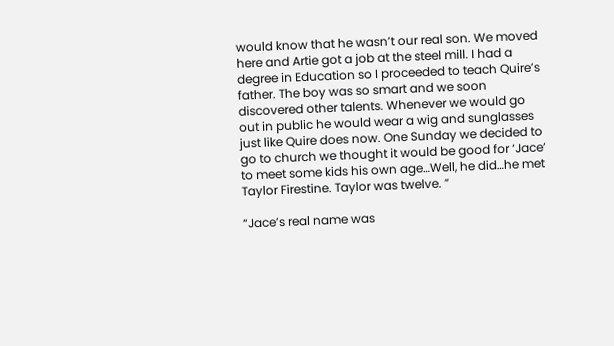would know that he wasn’t our real son. We moved here and Artie got a job at the steel mill. I had a degree in Education so I proceeded to teach Quire’s father. The boy was so smart and we soon discovered other talents. Whenever we would go out in public he would wear a wig and sunglasses just like Quire does now. One Sunday we decided to go to church we thought it would be good for ‘Jace’ to meet some kids his own age…Well, he did…he met Taylor Firestine. Taylor was twelve. ”

“Jace’s real name was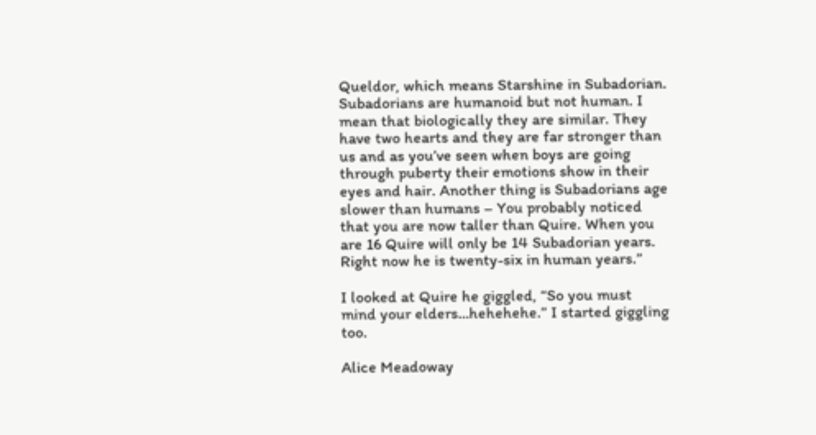Queldor, which means Starshine in Subadorian. Subadorians are humanoid but not human. I mean that biologically they are similar. They have two hearts and they are far stronger than us and as you’ve seen when boys are going through puberty their emotions show in their eyes and hair. Another thing is Subadorians age slower than humans – You probably noticed that you are now taller than Quire. When you are 16 Quire will only be 14 Subadorian years. Right now he is twenty-six in human years.”

I looked at Quire he giggled, “So you must mind your elders…hehehehe.” I started giggling too.

Alice Meadoway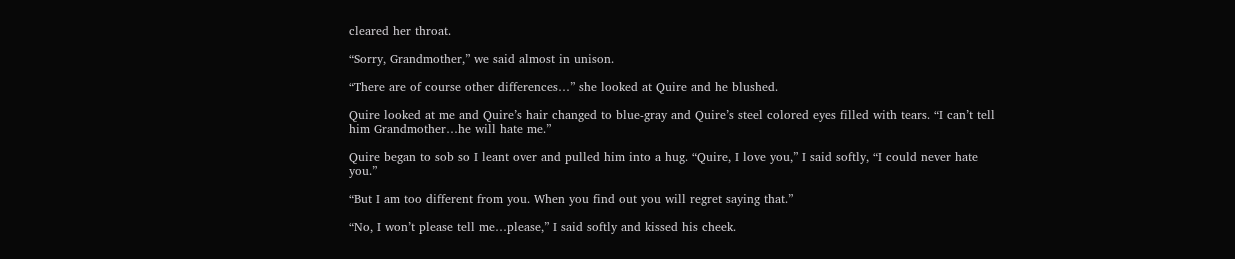cleared her throat.

“Sorry, Grandmother,” we said almost in unison.

“There are of course other differences…” she looked at Quire and he blushed.

Quire looked at me and Quire’s hair changed to blue-gray and Quire’s steel colored eyes filled with tears. “I can’t tell him Grandmother…he will hate me.”

Quire began to sob so I leant over and pulled him into a hug. “Quire, I love you,” I said softly, “I could never hate you.”

“But I am too different from you. When you find out you will regret saying that.”

“No, I won’t please tell me…please,” I said softly and kissed his cheek.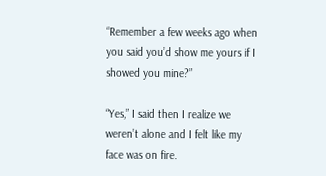“Remember a few weeks ago when you said you’d show me yours if I showed you mine?”

“Yes,” I said then I realize we weren’t alone and I felt like my face was on fire.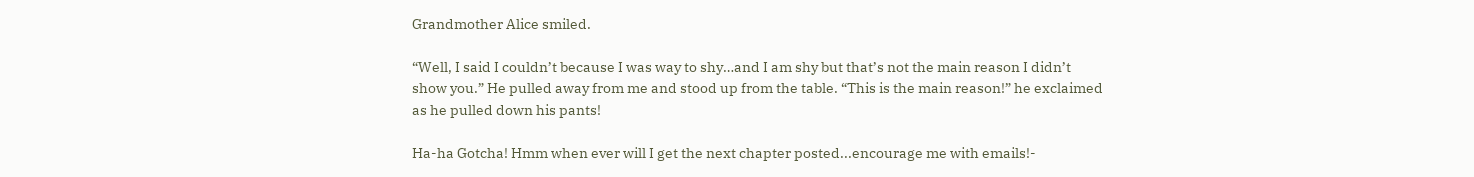Grandmother Alice smiled.

“Well, I said I couldn’t because I was way to shy…and I am shy but that’s not the main reason I didn’t show you.” He pulled away from me and stood up from the table. “This is the main reason!” he exclaimed as he pulled down his pants!

Ha-ha Gotcha! Hmm when ever will I get the next chapter posted...encourage me with emails!-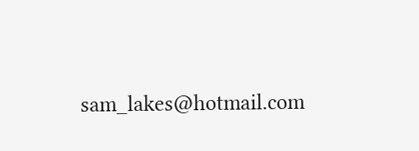sam_lakes@hotmail.com